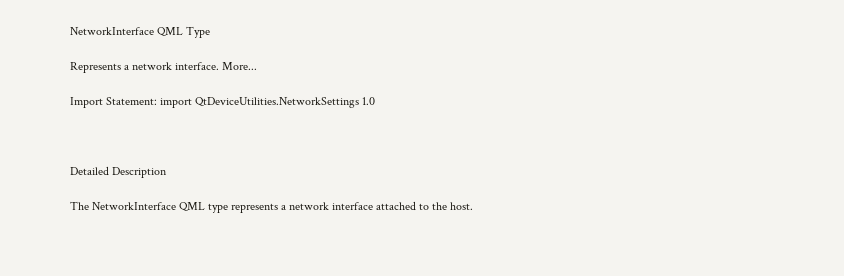NetworkInterface QML Type

Represents a network interface. More...

Import Statement: import QtDeviceUtilities.NetworkSettings 1.0



Detailed Description

The NetworkInterface QML type represents a network interface attached to the host.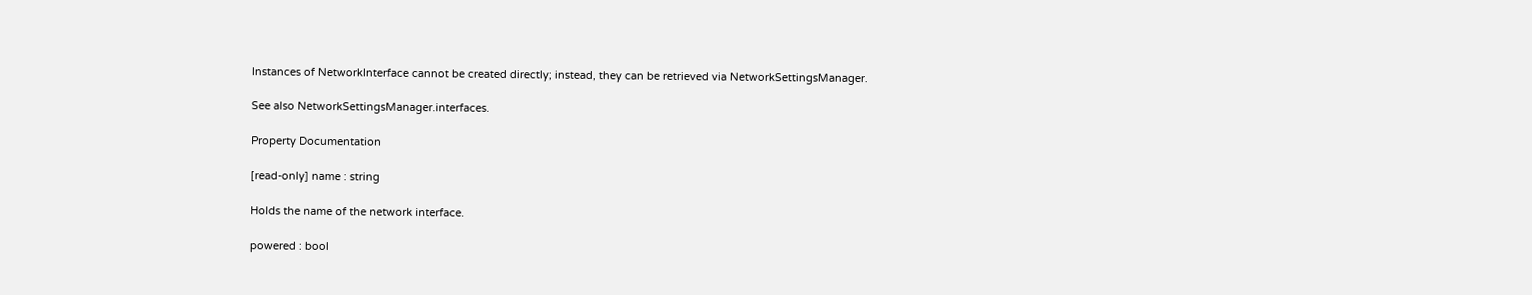Instances of NetworkInterface cannot be created directly; instead, they can be retrieved via NetworkSettingsManager.

See also NetworkSettingsManager.interfaces.

Property Documentation

[read-only] name : string

Holds the name of the network interface.

powered : bool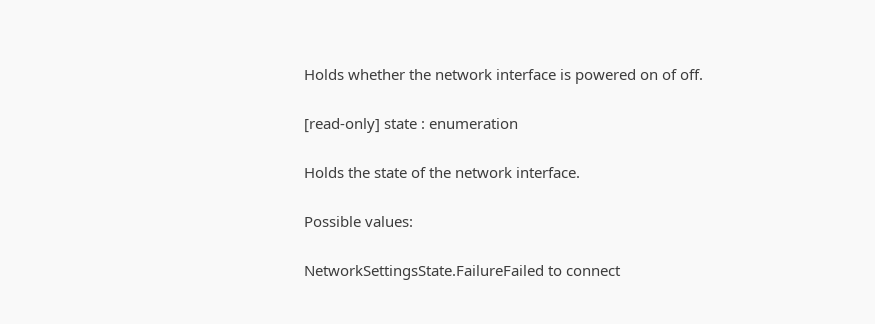Holds whether the network interface is powered on of off.

[read-only] state : enumeration

Holds the state of the network interface.

Possible values:

NetworkSettingsState.FailureFailed to connect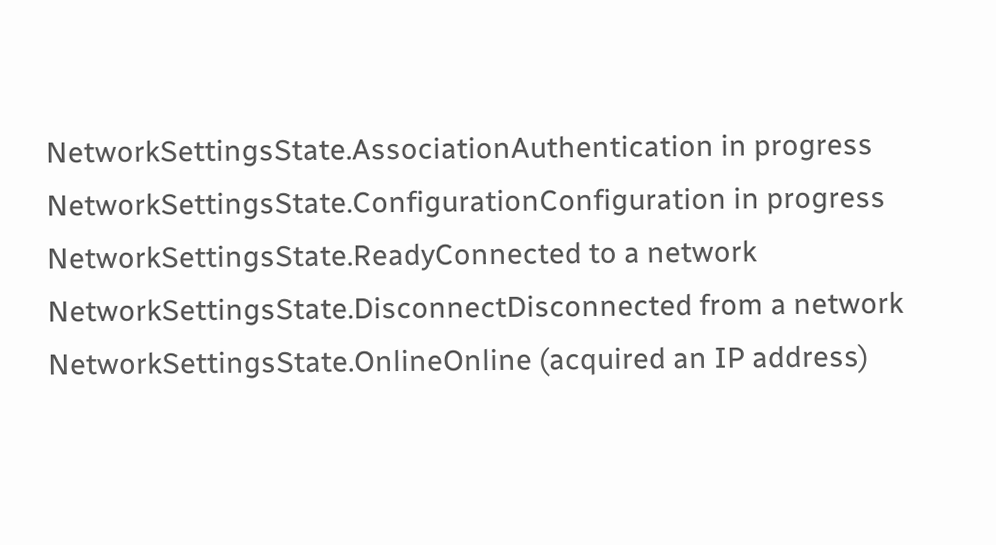NetworkSettingsState.AssociationAuthentication in progress
NetworkSettingsState.ConfigurationConfiguration in progress
NetworkSettingsState.ReadyConnected to a network
NetworkSettingsState.DisconnectDisconnected from a network
NetworkSettingsState.OnlineOnline (acquired an IP address)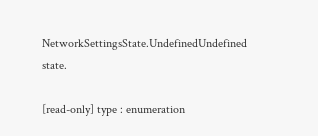NetworkSettingsState.UndefinedUndefined state.

[read-only] type : enumeration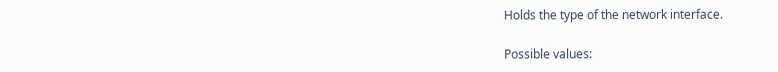Holds the type of the network interface.

Possible values: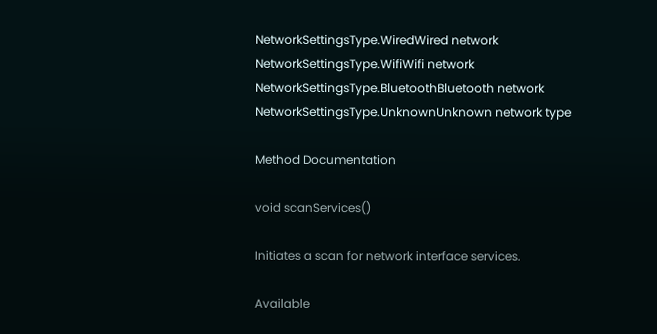NetworkSettingsType.WiredWired network
NetworkSettingsType.WifiWifi network
NetworkSettingsType.BluetoothBluetooth network
NetworkSettingsType.UnknownUnknown network type

Method Documentation

void scanServices()

Initiates a scan for network interface services.

Available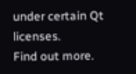under certain Qt licenses.
Find out more.